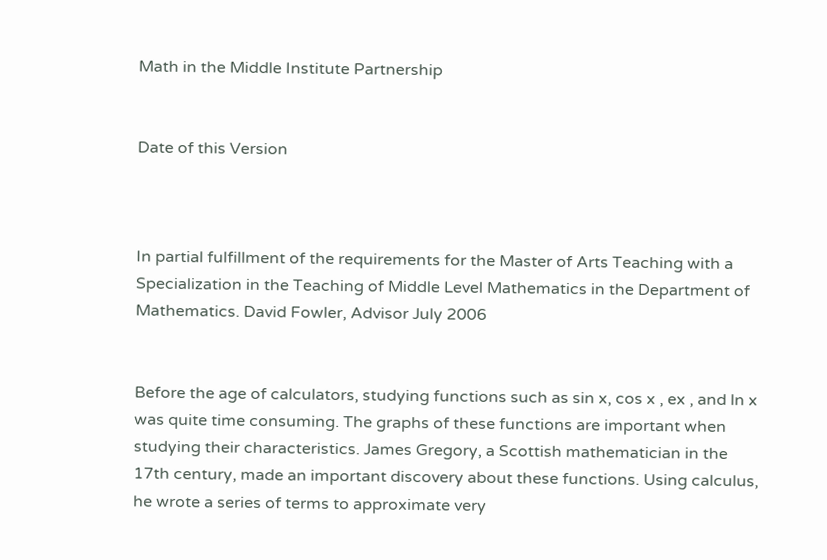Math in the Middle Institute Partnership


Date of this Version



In partial fulfillment of the requirements for the Master of Arts Teaching with a Specialization in the Teaching of Middle Level Mathematics in the Department of Mathematics. David Fowler, Advisor July 2006


Before the age of calculators, studying functions such as sin x, cos x , ex , and ln x was quite time consuming. The graphs of these functions are important when studying their characteristics. James Gregory, a Scottish mathematician in the 17th century, made an important discovery about these functions. Using calculus, he wrote a series of terms to approximate very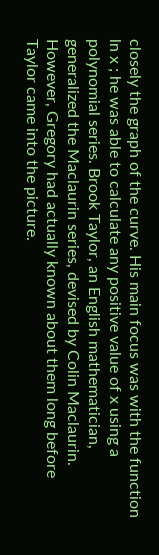closely the graph of the curve. His main focus was with the function ln x ; he was able to calculate any positive value of x using a polynomial series. Brook Taylor, an English mathematician, generalized the Maclaurin series, devised by Colin Maclaurin. However, Gregory had actually known about them long before Taylor came into the picture.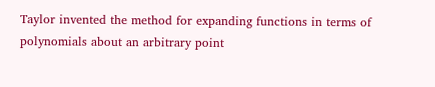Taylor invented the method for expanding functions in terms of polynomials about an arbitrary point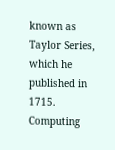known as Taylor Series, which he published in 1715. Computing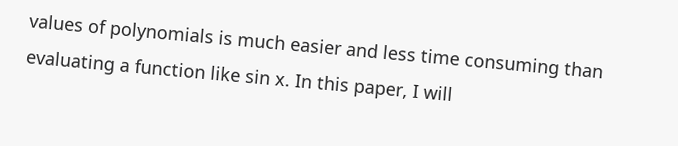values of polynomials is much easier and less time consuming than evaluating a function like sin x. In this paper, I will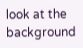look at the background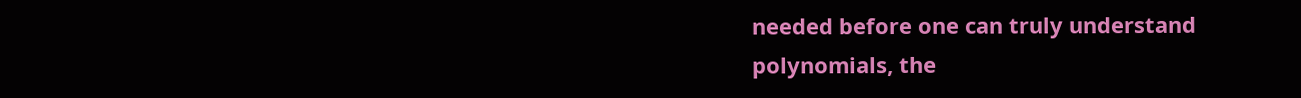needed before one can truly understand polynomials, the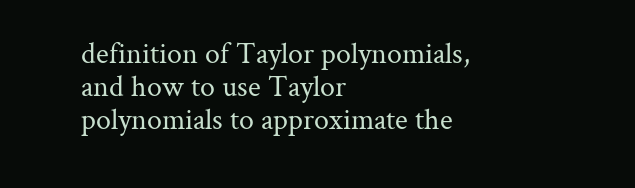definition of Taylor polynomials, and how to use Taylor polynomials to approximate the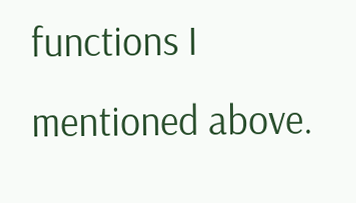functions I mentioned above.